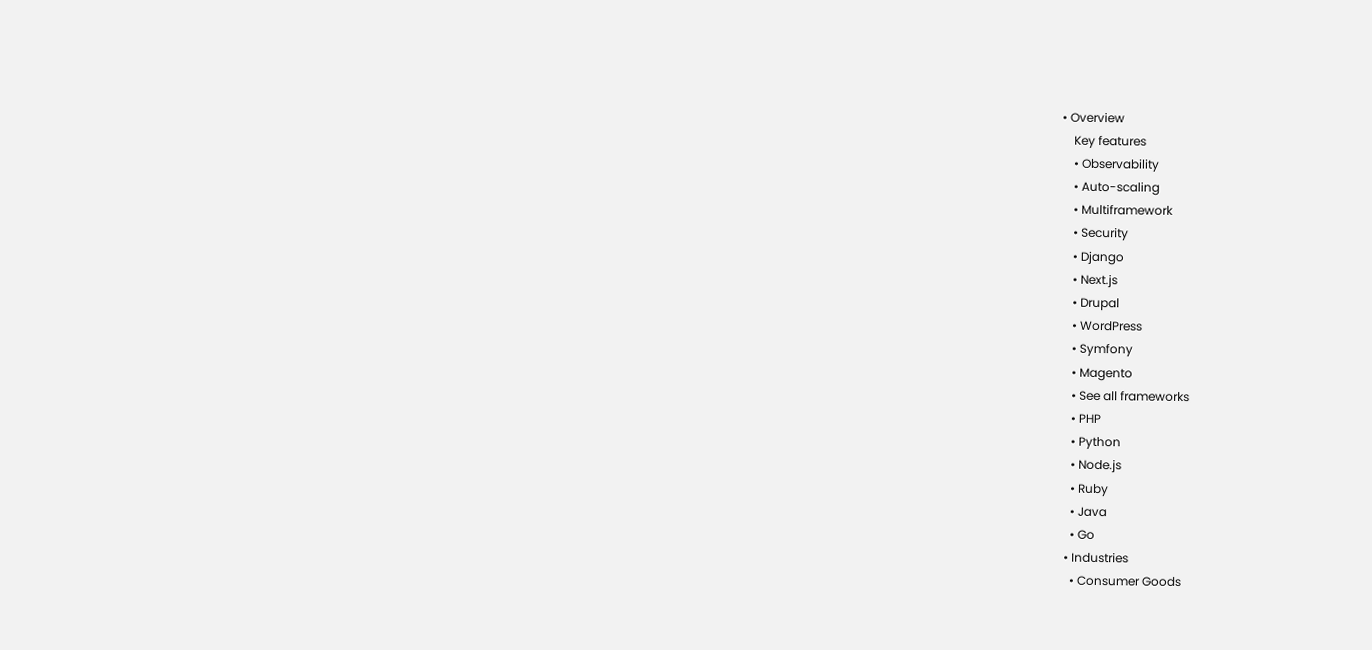• Overview
    Key features
    • Observability
    • Auto-scaling
    • Multiframework
    • Security
    • Django
    • Next.js
    • Drupal
    • WordPress
    • Symfony
    • Magento
    • See all frameworks
    • PHP
    • Python
    • Node.js
    • Ruby
    • Java
    • Go
  • Industries
    • Consumer Goods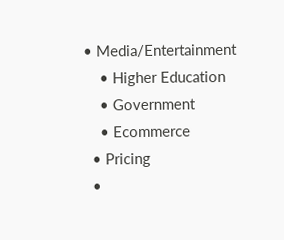• Media/Entertainment
    • Higher Education
    • Government
    • Ecommerce
  • Pricing
  •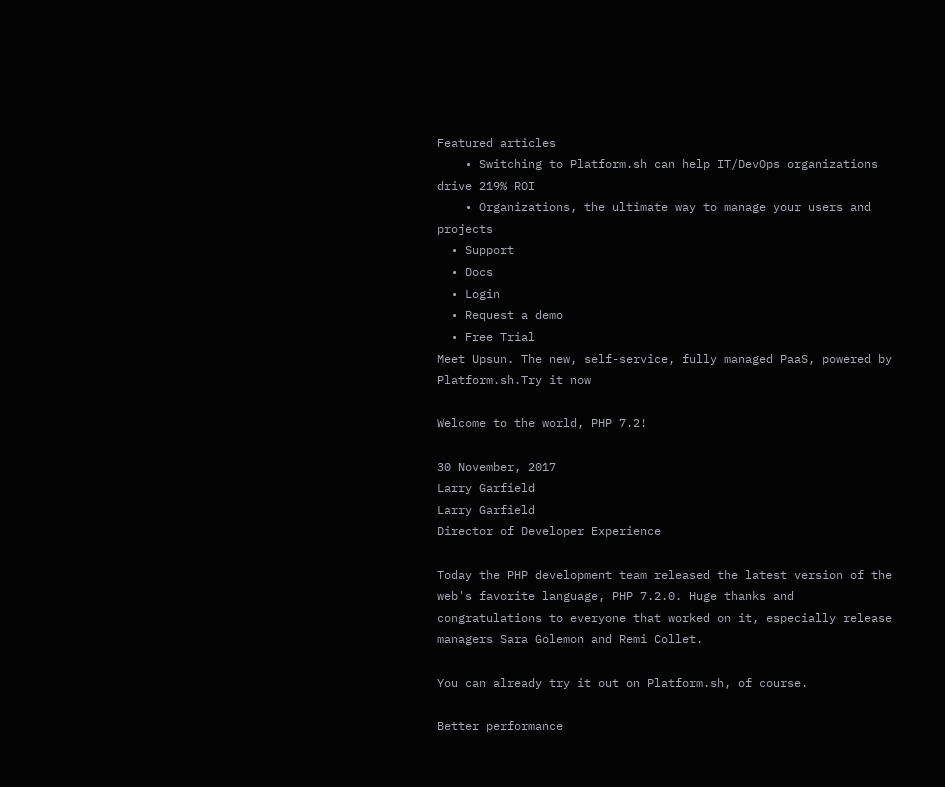Featured articles
    • Switching to Platform.sh can help IT/DevOps organizations drive 219% ROI
    • Organizations, the ultimate way to manage your users and projects
  • Support
  • Docs
  • Login
  • Request a demo
  • Free Trial
Meet Upsun. The new, self-service, fully managed PaaS, powered by Platform.sh.Try it now

Welcome to the world, PHP 7.2!

30 November, 2017
Larry Garfield
Larry Garfield
Director of Developer Experience

Today the PHP development team released the latest version of the web's favorite language, PHP 7.2.0. Huge thanks and congratulations to everyone that worked on it, especially release managers Sara Golemon and Remi Collet.

You can already try it out on Platform.sh, of course.

Better performance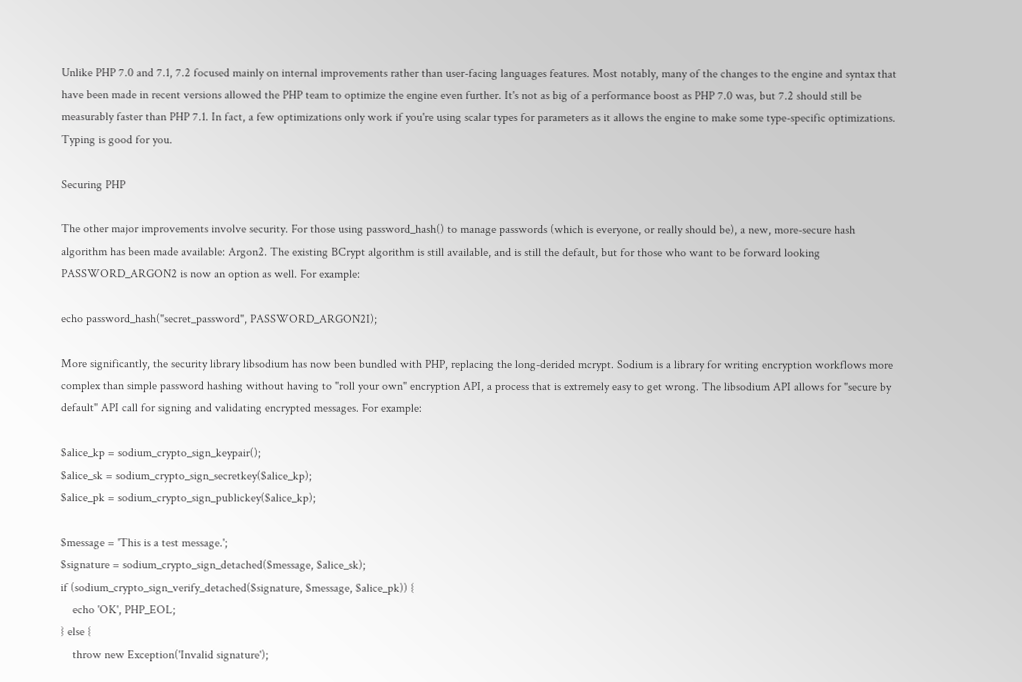Unlike PHP 7.0 and 7.1, 7.2 focused mainly on internal improvements rather than user-facing languages features. Most notably, many of the changes to the engine and syntax that have been made in recent versions allowed the PHP team to optimize the engine even further. It's not as big of a performance boost as PHP 7.0 was, but 7.2 should still be measurably faster than PHP 7.1. In fact, a few optimizations only work if you're using scalar types for parameters as it allows the engine to make some type-specific optimizations. Typing is good for you.

Securing PHP

The other major improvements involve security. For those using password_hash() to manage passwords (which is everyone, or really should be), a new, more-secure hash algorithm has been made available: Argon2. The existing BCrypt algorithm is still available, and is still the default, but for those who want to be forward looking PASSWORD_ARGON2 is now an option as well. For example:

echo password_hash("secret_password", PASSWORD_ARGON2I);

More significantly, the security library libsodium has now been bundled with PHP, replacing the long-derided mcrypt. Sodium is a library for writing encryption workflows more complex than simple password hashing without having to "roll your own" encryption API, a process that is extremely easy to get wrong. The libsodium API allows for "secure by default" API call for signing and validating encrypted messages. For example:

$alice_kp = sodium_crypto_sign_keypair();
$alice_sk = sodium_crypto_sign_secretkey($alice_kp);
$alice_pk = sodium_crypto_sign_publickey($alice_kp);

$message = 'This is a test message.';
$signature = sodium_crypto_sign_detached($message, $alice_sk);
if (sodium_crypto_sign_verify_detached($signature, $message, $alice_pk)) {
    echo 'OK', PHP_EOL;
} else {
    throw new Exception('Invalid signature');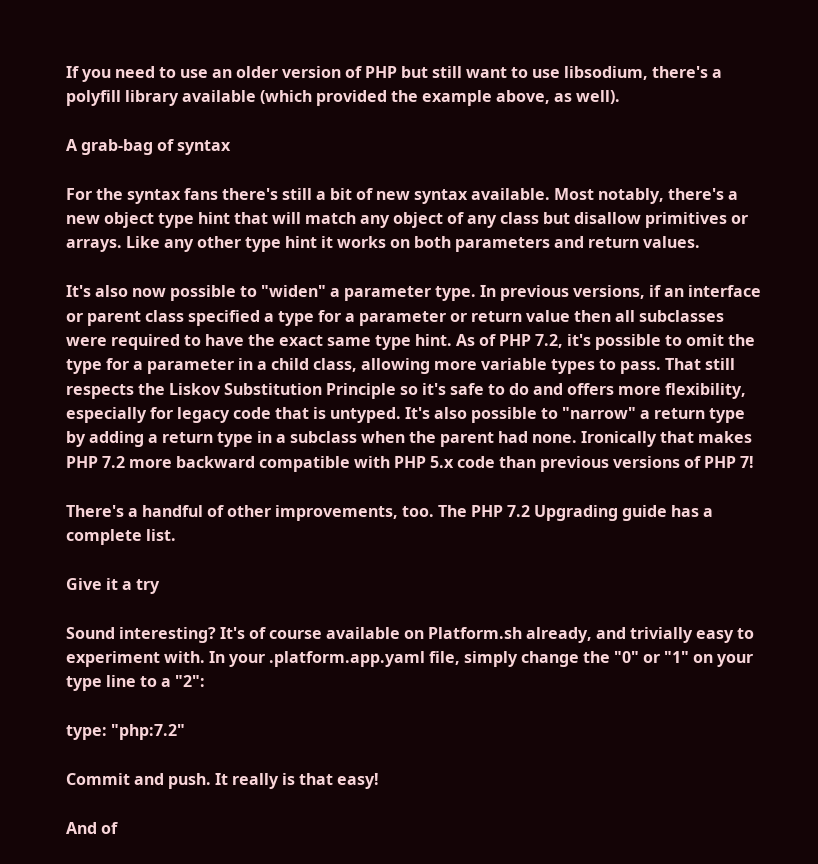If you need to use an older version of PHP but still want to use libsodium, there's a polyfill library available (which provided the example above, as well).

A grab-bag of syntax

For the syntax fans there's still a bit of new syntax available. Most notably, there's a new object type hint that will match any object of any class but disallow primitives or arrays. Like any other type hint it works on both parameters and return values.

It's also now possible to "widen" a parameter type. In previous versions, if an interface or parent class specified a type for a parameter or return value then all subclasses were required to have the exact same type hint. As of PHP 7.2, it's possible to omit the type for a parameter in a child class, allowing more variable types to pass. That still respects the Liskov Substitution Principle so it's safe to do and offers more flexibility, especially for legacy code that is untyped. It's also possible to "narrow" a return type by adding a return type in a subclass when the parent had none. Ironically that makes PHP 7.2 more backward compatible with PHP 5.x code than previous versions of PHP 7!

There's a handful of other improvements, too. The PHP 7.2 Upgrading guide has a complete list.

Give it a try

Sound interesting? It's of course available on Platform.sh already, and trivially easy to experiment with. In your .platform.app.yaml file, simply change the "0" or "1" on your type line to a "2":

type: "php:7.2"

Commit and push. It really is that easy!

And of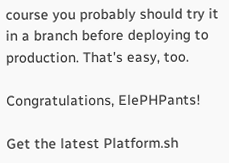course you probably should try it in a branch before deploying to production. That's easy, too.

Congratulations, ElePHPants!

Get the latest Platform.sh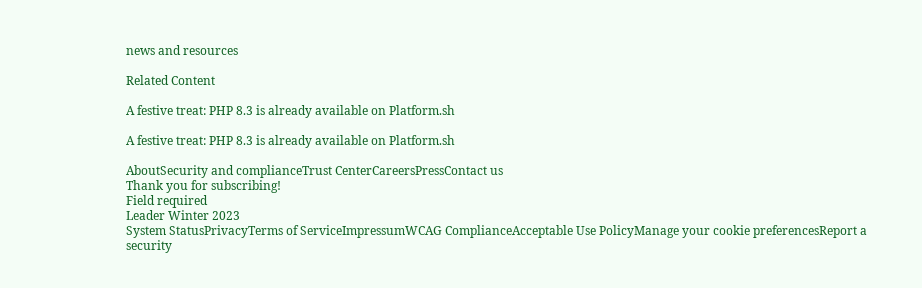news and resources

Related Content

A festive treat: PHP 8.3 is already available on Platform.sh

A festive treat: PHP 8.3 is already available on Platform.sh

AboutSecurity and complianceTrust CenterCareersPressContact us
Thank you for subscribing!
Field required
Leader Winter 2023
System StatusPrivacyTerms of ServiceImpressumWCAG ComplianceAcceptable Use PolicyManage your cookie preferencesReport a security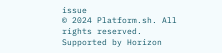issue
© 2024 Platform.sh. All rights reserved.
Supported by Horizon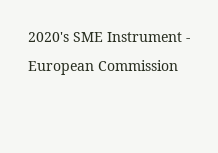2020's SME Instrument - European Commission